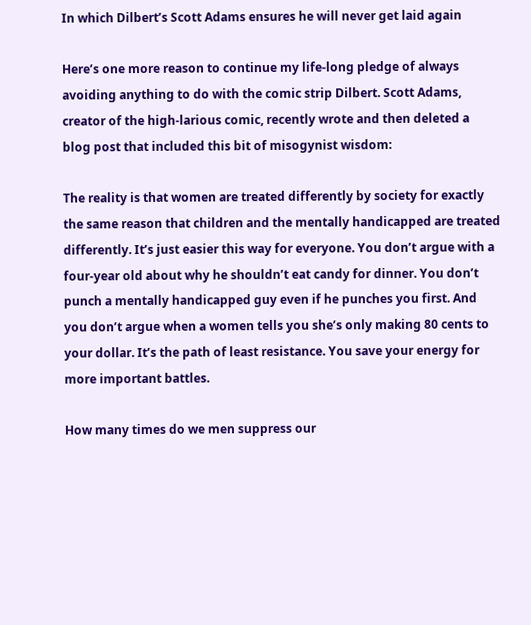In which Dilbert’s Scott Adams ensures he will never get laid again

Here’s one more reason to continue my life-long pledge of always avoiding anything to do with the comic strip Dilbert. Scott Adams, creator of the high-larious comic, recently wrote and then deleted a blog post that included this bit of misogynist wisdom:

The reality is that women are treated differently by society for exactly the same reason that children and the mentally handicapped are treated differently. It’s just easier this way for everyone. You don’t argue with a four-year old about why he shouldn’t eat candy for dinner. You don’t punch a mentally handicapped guy even if he punches you first. And you don’t argue when a women tells you she’s only making 80 cents to your dollar. It’s the path of least resistance. You save your energy for more important battles.

How many times do we men suppress our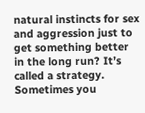natural instincts for sex and aggression just to get something better in the long run? It’s called a strategy. Sometimes you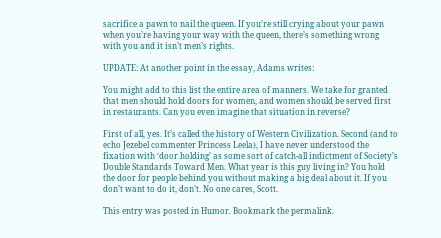sacrifice a pawn to nail the queen. If you’re still crying about your pawn when you’re having your way with the queen, there’s something wrong with you and it isn’t men’s rights.

UPDATE: At another point in the essay, Adams writes:

You might add to this list the entire area of manners. We take for granted that men should hold doors for women, and women should be served first in restaurants. Can you even imagine that situation in reverse?

First of all, yes. It’s called the history of Western Civilization. Second (and to echo Jezebel commenter Princess Leela), I have never understood the fixation with ‘door holding’ as some sort of catch-all indictment of Society’s Double Standards Toward Men. What year is this guy living in? You hold the door for people behind you without making a big deal about it. If you don’t want to do it, don’t. No one cares, Scott.

This entry was posted in Humor. Bookmark the permalink.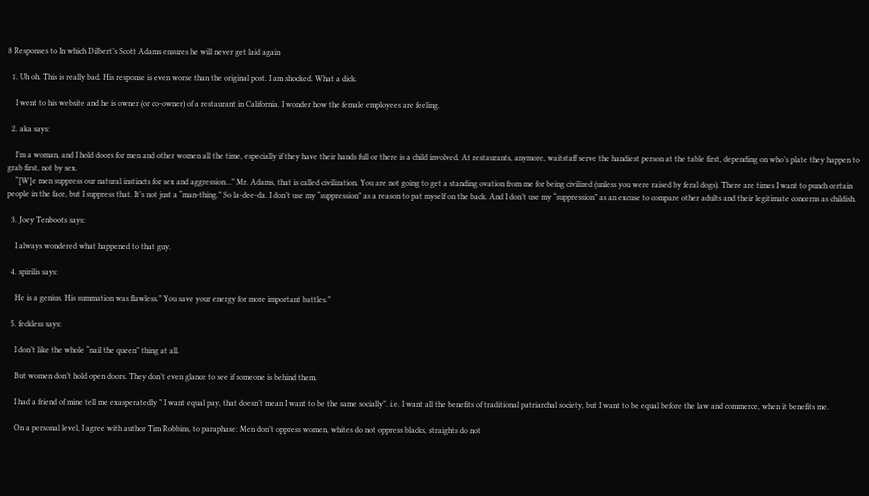8 Responses to In which Dilbert’s Scott Adams ensures he will never get laid again

  1. Uh oh. This is really bad. His response is even worse than the original post. I am shocked. What a dick.

    I went to his website and he is owner (or co-owner) of a restaurant in California. I wonder how the female employees are feeling.

  2. aka says:

    I’m a woman, and I hold doors for men and other women all the time, especially if they have their hands full or there is a child involved. At restaurants, anymore, waitstaff serve the handiest person at the table first, depending on who’s plate they happen to grab first, not by sex.
    “[W]e men suppress our natural instincts for sex and aggression…” Mr. Adams, that is called civilization. You are not going to get a standing ovation from me for being civilized (unless you were raised by feral dogs). There are times I want to punch certain people in the face, but I suppress that. It’s not just a “man-thing.” So la-dee-da. I don’t use my “suppression” as a reason to pat myself on the back. And I don’t use my “suppression” as an excuse to compare other adults and their legitimate concerns as childish.

  3. Joey Tenboots says:

    I always wondered what happened to that guy.

  4. spirilis says:

    He is a genius. His summation was flawless.” You save your energy for more important battles.”

  5. feckless says:

    I don’t like the whole “nail the queen” thing at all.

    But women don’t hold open doors. They don’t even glance to see if someone is behind them.

    I had a friend of mine tell me exasperatedly ” I want equal pay, that doesn’t mean I want to be the same socially”. i.e. I want all the benefits of traditional patriarchal society, but I want to be equal before the law and commerce, when it benefits me.

    On a personal level, I agree with author Tim Robbins, to paraphase: Men don’t oppress women, whites do not oppress blacks, straights do not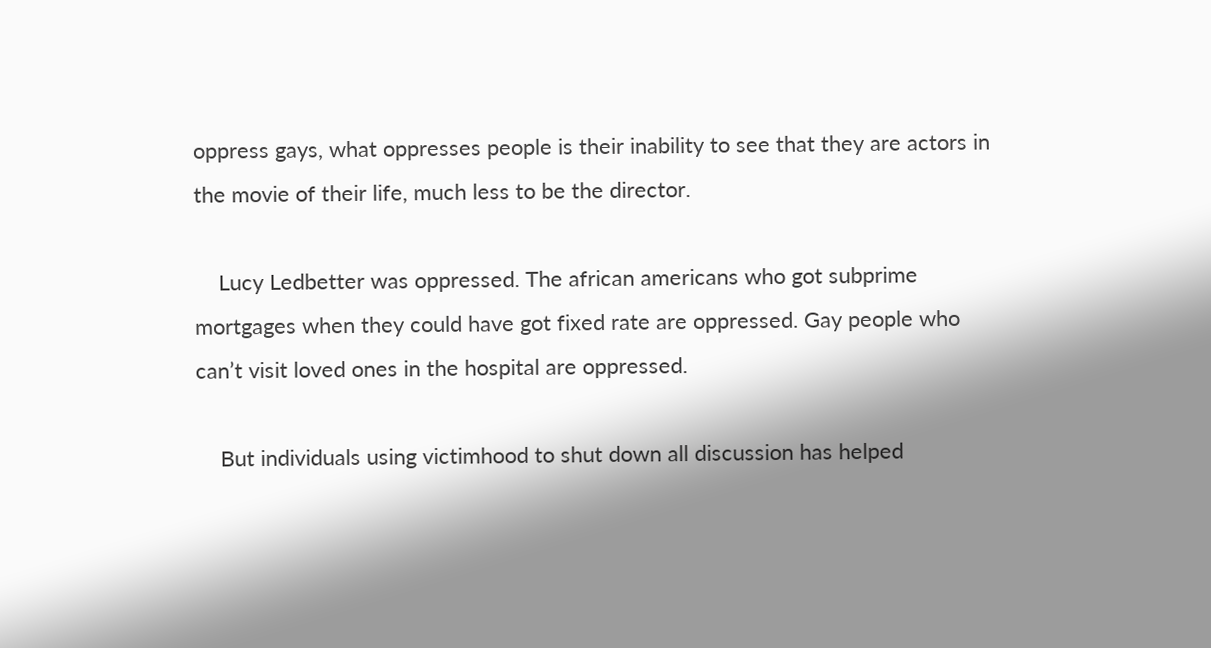oppress gays, what oppresses people is their inability to see that they are actors in the movie of their life, much less to be the director.

    Lucy Ledbetter was oppressed. The african americans who got subprime mortgages when they could have got fixed rate are oppressed. Gay people who can’t visit loved ones in the hospital are oppressed.

    But individuals using victimhood to shut down all discussion has helped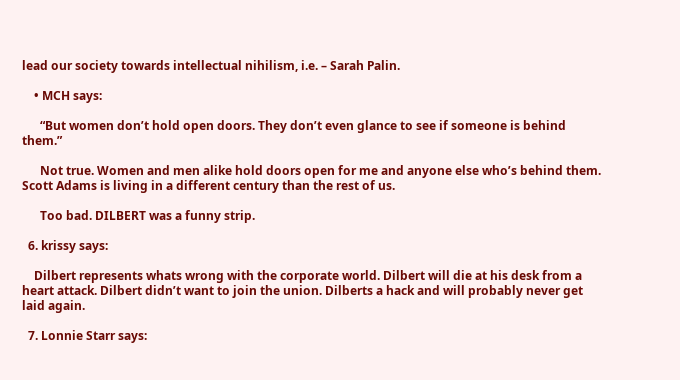lead our society towards intellectual nihilism, i.e. – Sarah Palin.

    • MCH says:

      “But women don’t hold open doors. They don’t even glance to see if someone is behind them.”

      Not true. Women and men alike hold doors open for me and anyone else who’s behind them. Scott Adams is living in a different century than the rest of us.

      Too bad. DILBERT was a funny strip.

  6. krissy says:

    Dilbert represents whats wrong with the corporate world. Dilbert will die at his desk from a heart attack. Dilbert didn’t want to join the union. Dilberts a hack and will probably never get laid again.

  7. Lonnie Starr says: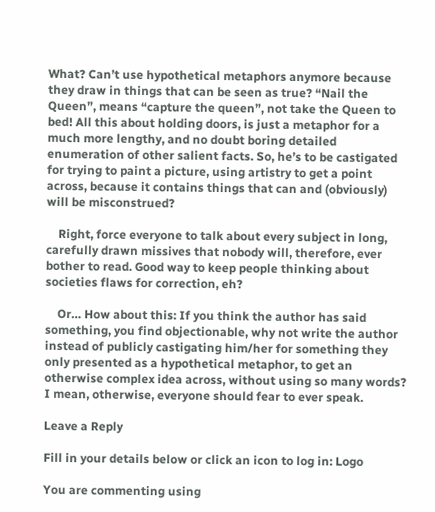What? Can’t use hypothetical metaphors anymore because they draw in things that can be seen as true? “Nail the Queen”, means “capture the queen”, not take the Queen to bed! All this about holding doors, is just a metaphor for a much more lengthy, and no doubt boring detailed enumeration of other salient facts. So, he’s to be castigated for trying to paint a picture, using artistry to get a point across, because it contains things that can and (obviously) will be misconstrued?

    Right, force everyone to talk about every subject in long, carefully drawn missives that nobody will, therefore, ever bother to read. Good way to keep people thinking about societies flaws for correction, eh?

    Or… How about this: If you think the author has said something, you find objectionable, why not write the author instead of publicly castigating him/her for something they only presented as a hypothetical metaphor, to get an otherwise complex idea across, without using so many words? I mean, otherwise, everyone should fear to ever speak.

Leave a Reply

Fill in your details below or click an icon to log in: Logo

You are commenting using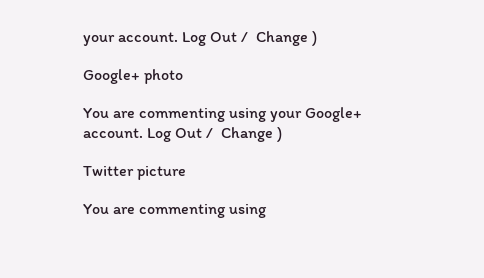your account. Log Out /  Change )

Google+ photo

You are commenting using your Google+ account. Log Out /  Change )

Twitter picture

You are commenting using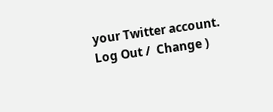your Twitter account. Log Out /  Change )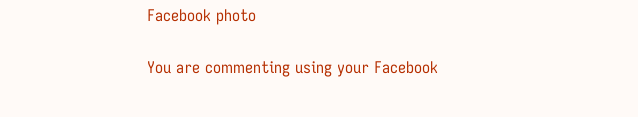Facebook photo

You are commenting using your Facebook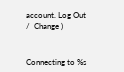account. Log Out /  Change )


Connecting to %s